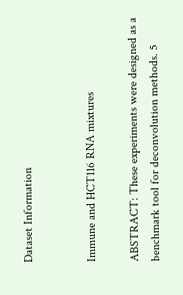Dataset Information


Immune and HCT116 RNA mixtures

ABSTRACT: These experiments were designed as a benchmark tool for deconvolution methods. 5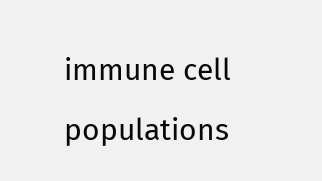immune cell populations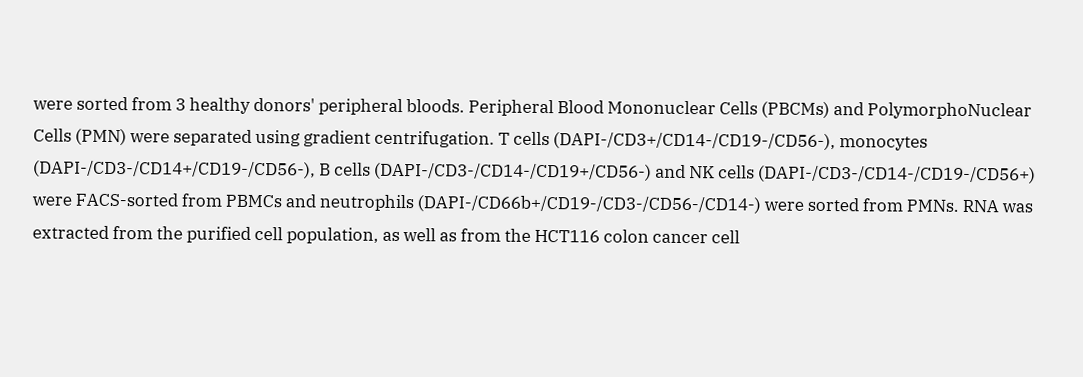were sorted from 3 healthy donors' peripheral bloods. Peripheral Blood Mononuclear Cells (PBCMs) and PolymorphoNuclear Cells (PMN) were separated using gradient centrifugation. T cells (DAPI-/CD3+/CD14-/CD19-/CD56-), monocytes (DAPI-/CD3-/CD14+/CD19-/CD56-), B cells (DAPI-/CD3-/CD14-/CD19+/CD56-) and NK cells (DAPI-/CD3-/CD14-/CD19-/CD56+) were FACS-sorted from PBMCs and neutrophils (DAPI-/CD66b+/CD19-/CD3-/CD56-/CD14-) were sorted from PMNs. RNA was extracted from the purified cell population, as well as from the HCT116 colon cancer cell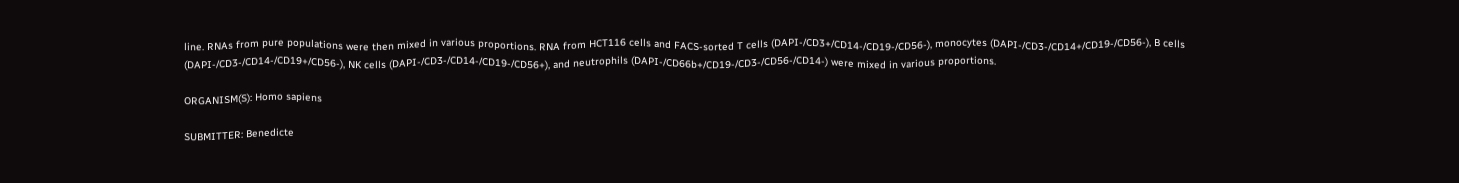line. RNAs from pure populations were then mixed in various proportions. RNA from HCT116 cells and FACS-sorted T cells (DAPI-/CD3+/CD14-/CD19-/CD56-), monocytes (DAPI-/CD3-/CD14+/CD19-/CD56-), B cells (DAPI-/CD3-/CD14-/CD19+/CD56-), NK cells (DAPI-/CD3-/CD14-/CD19-/CD56+), and neutrophils (DAPI-/CD66b+/CD19-/CD3-/CD56-/CD14-) were mixed in various proportions.

ORGANISM(S): Homo sapiens

SUBMITTER: Benedicte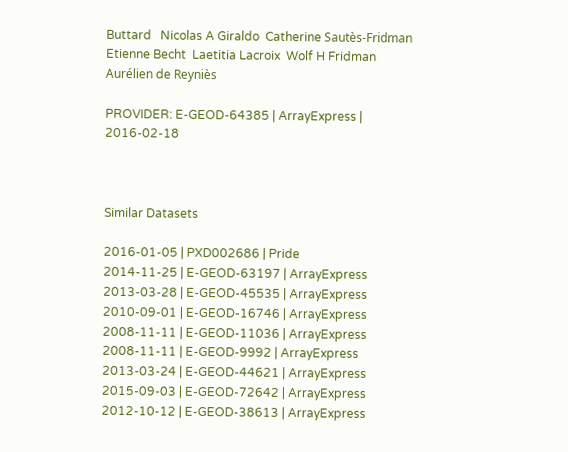Buttard   Nicolas A Giraldo  Catherine Sautès-Fridman  Etienne Becht  Laetitia Lacroix  Wolf H Fridman  Aurélien de Reyniès

PROVIDER: E-GEOD-64385 | ArrayExpress | 2016-02-18



Similar Datasets

2016-01-05 | PXD002686 | Pride
2014-11-25 | E-GEOD-63197 | ArrayExpress
2013-03-28 | E-GEOD-45535 | ArrayExpress
2010-09-01 | E-GEOD-16746 | ArrayExpress
2008-11-11 | E-GEOD-11036 | ArrayExpress
2008-11-11 | E-GEOD-9992 | ArrayExpress
2013-03-24 | E-GEOD-44621 | ArrayExpress
2015-09-03 | E-GEOD-72642 | ArrayExpress
2012-10-12 | E-GEOD-38613 | ArrayExpress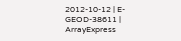2012-10-12 | E-GEOD-38611 | ArrayExpress